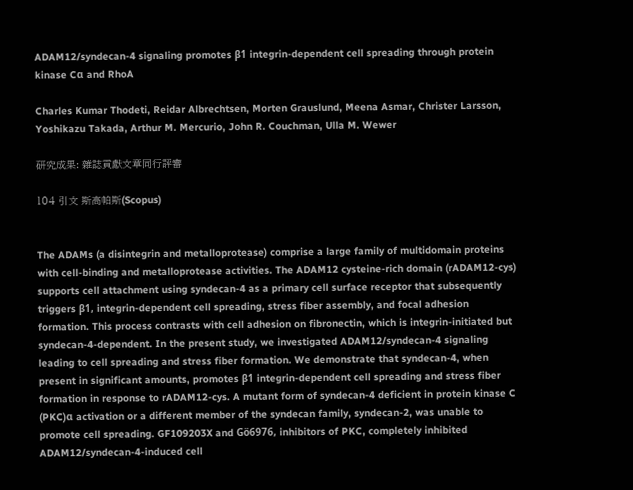ADAM12/syndecan-4 signaling promotes β1 integrin-dependent cell spreading through protein kinase Cα and RhoA

Charles Kumar Thodeti, Reidar Albrechtsen, Morten Grauslund, Meena Asmar, Christer Larsson, Yoshikazu Takada, Arthur M. Mercurio, John R. Couchman, Ulla M. Wewer

研究成果: 雜誌貢獻文章同行評審

104 引文 斯高帕斯(Scopus)


The ADAMs (a disintegrin and metalloprotease) comprise a large family of multidomain proteins with cell-binding and metalloprotease activities. The ADAM12 cysteine-rich domain (rADAM12-cys) supports cell attachment using syndecan-4 as a primary cell surface receptor that subsequently triggers β1, integrin-dependent cell spreading, stress fiber assembly, and focal adhesion formation. This process contrasts with cell adhesion on fibronectin, which is integrin-initiated but syndecan-4-dependent. In the present study, we investigated ADAM12/syndecan-4 signaling leading to cell spreading and stress fiber formation. We demonstrate that syndecan-4, when present in significant amounts, promotes β1 integrin-dependent cell spreading and stress fiber formation in response to rADAM12-cys. A mutant form of syndecan-4 deficient in protein kinase C (PKC)α activation or a different member of the syndecan family, syndecan-2, was unable to promote cell spreading. GF109203X and Gö6976, inhibitors of PKC, completely inhibited ADAM12/syndecan-4-induced cell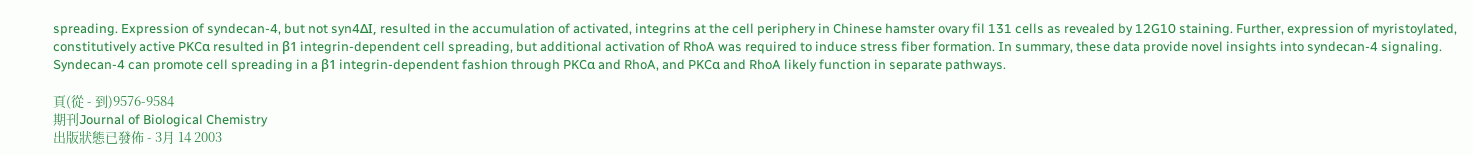spreading. Expression of syndecan-4, but not syn4ΔI, resulted in the accumulation of activated, integrins at the cell periphery in Chinese hamster ovary fil 131 cells as revealed by 12G10 staining. Further, expression of myristoylated, constitutively active PKCα resulted in β1 integrin-dependent cell spreading, but additional activation of RhoA was required to induce stress fiber formation. In summary, these data provide novel insights into syndecan-4 signaling. Syndecan-4 can promote cell spreading in a β1 integrin-dependent fashion through PKCα and RhoA, and PKCα and RhoA likely function in separate pathways.

頁(從 - 到)9576-9584
期刊Journal of Biological Chemistry
出版狀態已發佈 - 3月 14 2003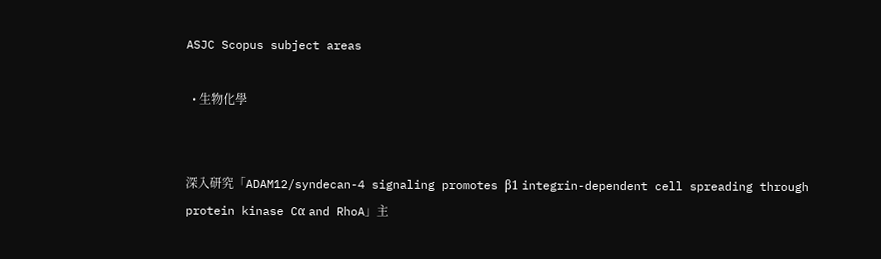ASJC Scopus subject areas

  • 生物化學


深入研究「ADAM12/syndecan-4 signaling promotes β1 integrin-dependent cell spreading through protein kinase Cα and RhoA」主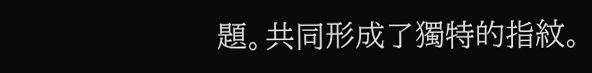題。共同形成了獨特的指紋。